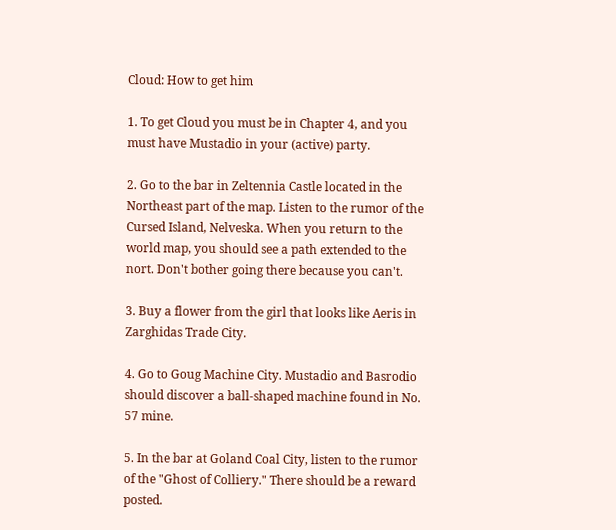Cloud: How to get him

1. To get Cloud you must be in Chapter 4, and you must have Mustadio in your (active) party.

2. Go to the bar in Zeltennia Castle located in the Northeast part of the map. Listen to the rumor of the Cursed Island, Nelveska. When you return to the world map, you should see a path extended to the nort. Don't bother going there because you can't.

3. Buy a flower from the girl that looks like Aeris in Zarghidas Trade City.

4. Go to Goug Machine City. Mustadio and Basrodio should discover a ball-shaped machine found in No. 57 mine.

5. In the bar at Goland Coal City, listen to the rumor of the "Ghost of Colliery." There should be a reward posted.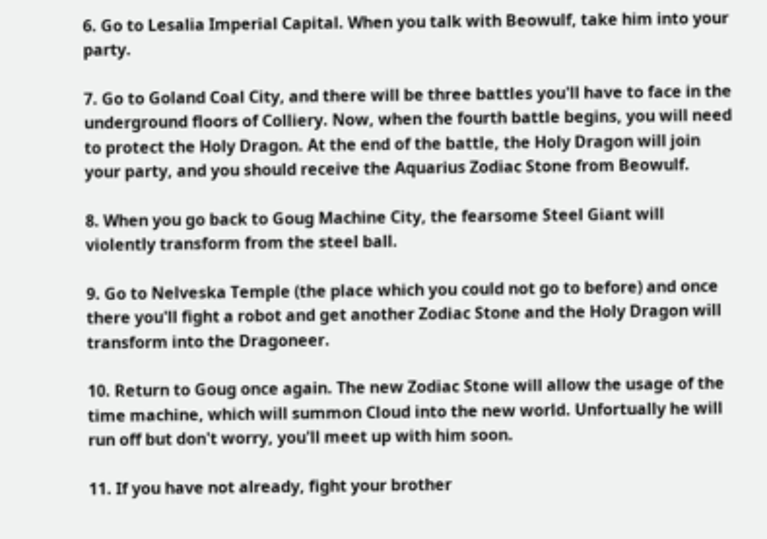6. Go to Lesalia Imperial Capital. When you talk with Beowulf, take him into your party.

7. Go to Goland Coal City, and there will be three battles you'll have to face in the underground floors of Colliery. Now, when the fourth battle begins, you will need to protect the Holy Dragon. At the end of the battle, the Holy Dragon will join your party, and you should receive the Aquarius Zodiac Stone from Beowulf.

8. When you go back to Goug Machine City, the fearsome Steel Giant will violently transform from the steel ball.

9. Go to Nelveska Temple (the place which you could not go to before) and once there you'll fight a robot and get another Zodiac Stone and the Holy Dragon will transform into the Dragoneer.

10. Return to Goug once again. The new Zodiac Stone will allow the usage of the time machine, which will summon Cloud into the new world. Unfortually he will run off but don't worry, you'll meet up with him soon.

11. If you have not already, fight your brother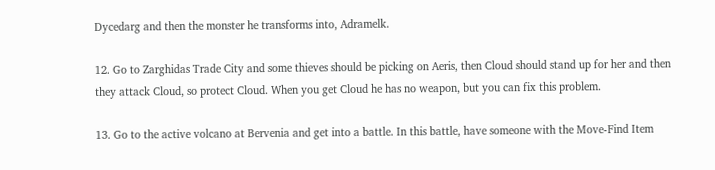Dycedarg and then the monster he transforms into, Adramelk.

12. Go to Zarghidas Trade City and some thieves should be picking on Aeris, then Cloud should stand up for her and then they attack Cloud, so protect Cloud. When you get Cloud he has no weapon, but you can fix this problem.

13. Go to the active volcano at Bervenia and get into a battle. In this battle, have someone with the Move-Find Item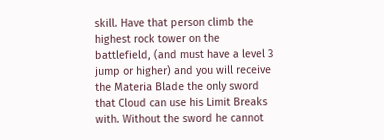skill. Have that person climb the highest rock tower on the battlefield, (and must have a level 3 jump or higher) and you will receive the Materia Blade the only sword that Cloud can use his Limit Breaks with. Without the sword he cannot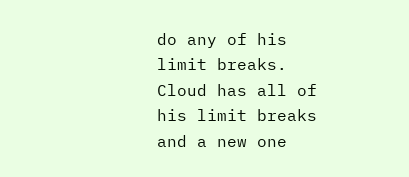do any of his limit breaks. Cloud has all of his limit breaks and a new one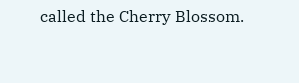called the Cherry Blossom.